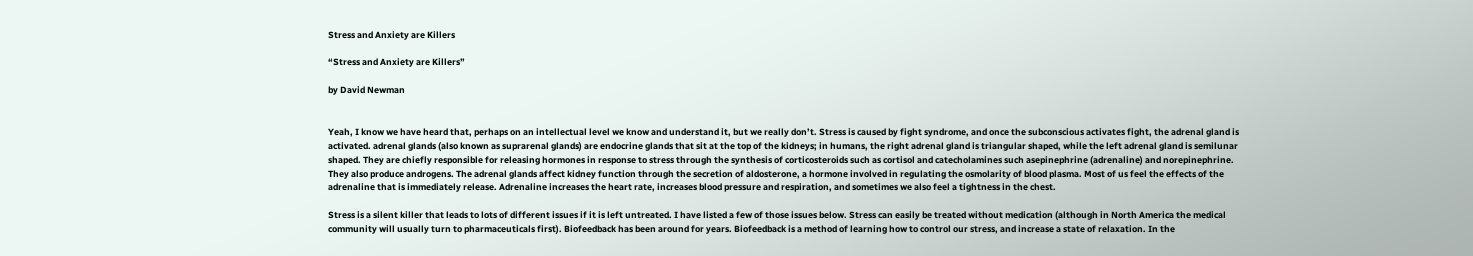Stress and Anxiety are Killers

“Stress and Anxiety are Killers”

by David Newman


Yeah, I know we have heard that, perhaps on an intellectual level we know and understand it, but we really don’t. Stress is caused by fight syndrome, and once the subconscious activates fight, the adrenal gland is activated. adrenal glands (also known as suprarenal glands) are endocrine glands that sit at the top of the kidneys; in humans, the right adrenal gland is triangular shaped, while the left adrenal gland is semilunar shaped. They are chiefly responsible for releasing hormones in response to stress through the synthesis of corticosteroids such as cortisol and catecholamines such asepinephrine (adrenaline) and norepinephrine. They also produce androgens. The adrenal glands affect kidney function through the secretion of aldosterone, a hormone involved in regulating the osmolarity of blood plasma. Most of us feel the effects of the adrenaline that is immediately release. Adrenaline increases the heart rate, increases blood pressure and respiration, and sometimes we also feel a tightness in the chest.

Stress is a silent killer that leads to lots of different issues if it is left untreated. I have listed a few of those issues below. Stress can easily be treated without medication (although in North America the medical community will usually turn to pharmaceuticals first). Biofeedback has been around for years. Biofeedback is a method of learning how to control our stress, and increase a state of relaxation. In the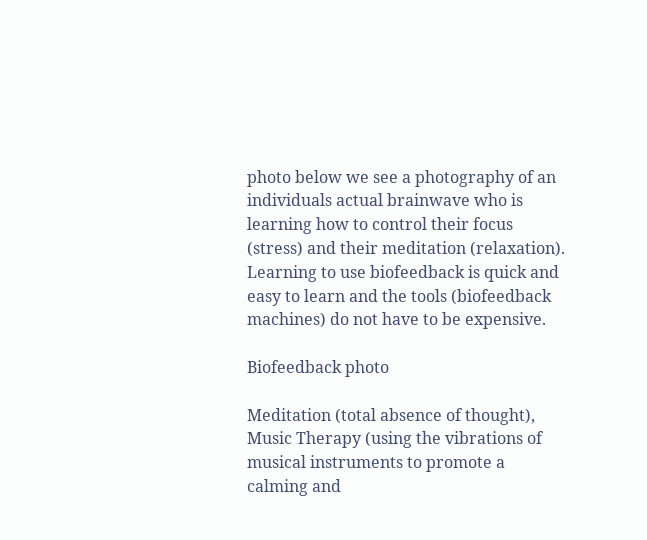photo below we see a photography of an individuals actual brainwave who is learning how to control their focus (stress) and their meditation (relaxation). Learning to use biofeedback is quick and easy to learn and the tools (biofeedback machines) do not have to be expensive.

Biofeedback photo

Meditation (total absence of thought), Music Therapy (using the vibrations of musical instruments to promote a calming and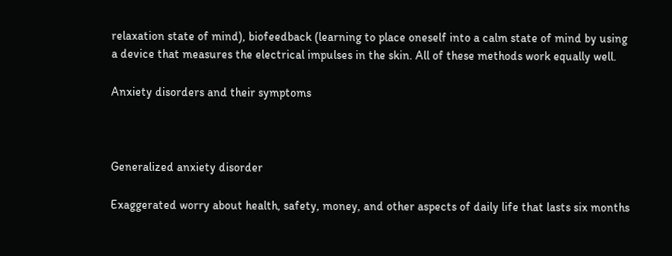relaxation state of mind), biofeedback (learning to place oneself into a calm state of mind by using a device that measures the electrical impulses in the skin. All of these methods work equally well.

Anxiety disorders and their symptoms



Generalized anxiety disorder

Exaggerated worry about health, safety, money, and other aspects of daily life that lasts six months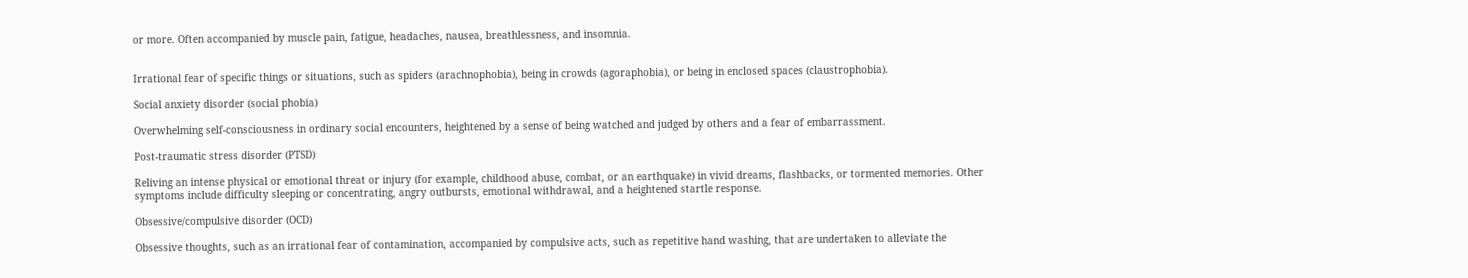or more. Often accompanied by muscle pain, fatigue, headaches, nausea, breathlessness, and insomnia.


Irrational fear of specific things or situations, such as spiders (arachnophobia), being in crowds (agoraphobia), or being in enclosed spaces (claustrophobia).

Social anxiety disorder (social phobia)

Overwhelming self-consciousness in ordinary social encounters, heightened by a sense of being watched and judged by others and a fear of embarrassment.

Post-traumatic stress disorder (PTSD)

Reliving an intense physical or emotional threat or injury (for example, childhood abuse, combat, or an earthquake) in vivid dreams, flashbacks, or tormented memories. Other symptoms include difficulty sleeping or concentrating, angry outbursts, emotional withdrawal, and a heightened startle response.

Obsessive/compulsive disorder (OCD)

Obsessive thoughts, such as an irrational fear of contamination, accompanied by compulsive acts, such as repetitive hand washing, that are undertaken to alleviate the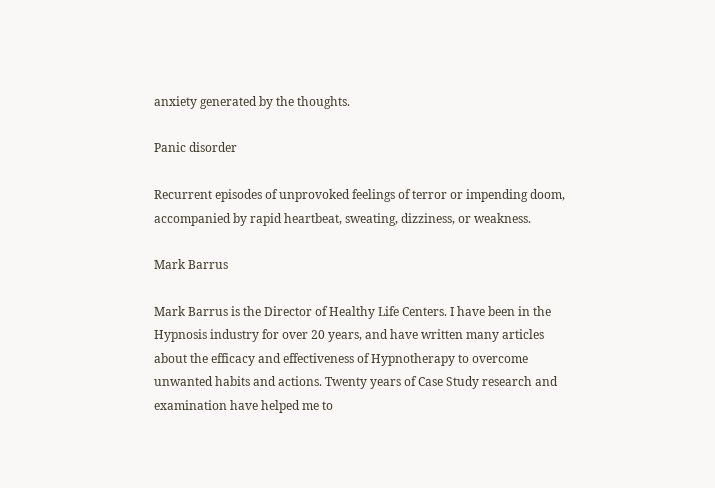anxiety generated by the thoughts.

Panic disorder

Recurrent episodes of unprovoked feelings of terror or impending doom, accompanied by rapid heartbeat, sweating, dizziness, or weakness.

Mark Barrus

Mark Barrus is the Director of Healthy Life Centers. I have been in the Hypnosis industry for over 20 years, and have written many articles about the efficacy and effectiveness of Hypnotherapy to overcome unwanted habits and actions. Twenty years of Case Study research and examination have helped me to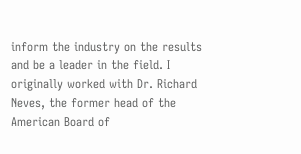inform the industry on the results and be a leader in the field. I originally worked with Dr. Richard Neves, the former head of the American Board of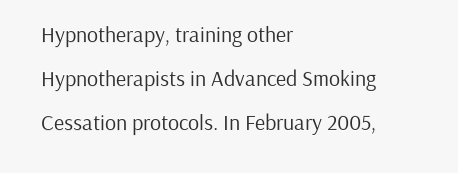Hypnotherapy, training other Hypnotherapists in Advanced Smoking Cessation protocols. In February 2005,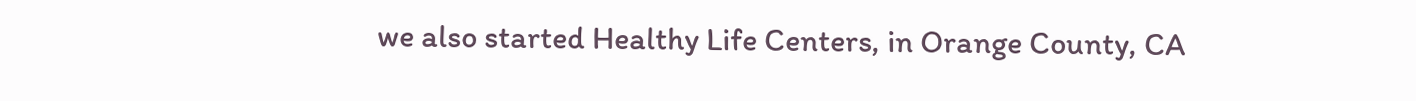we also started Healthy Life Centers, in Orange County, CA